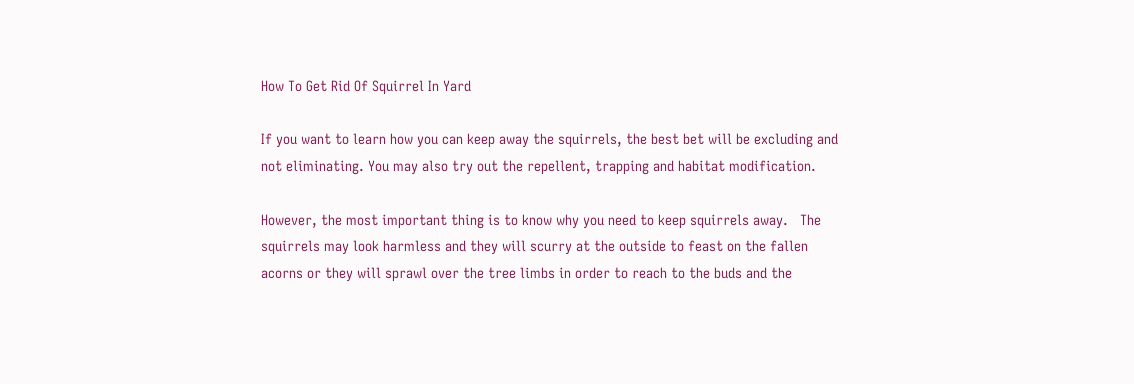How To Get Rid Of Squirrel In Yard

If you want to learn how you can keep away the squirrels, the best bet will be excluding and not eliminating. You may also try out the repellent, trapping and habitat modification.

However, the most important thing is to know why you need to keep squirrels away.   The squirrels may look harmless and they will scurry at the outside to feast on the fallen acorns or they will sprawl over the tree limbs in order to reach to the buds and the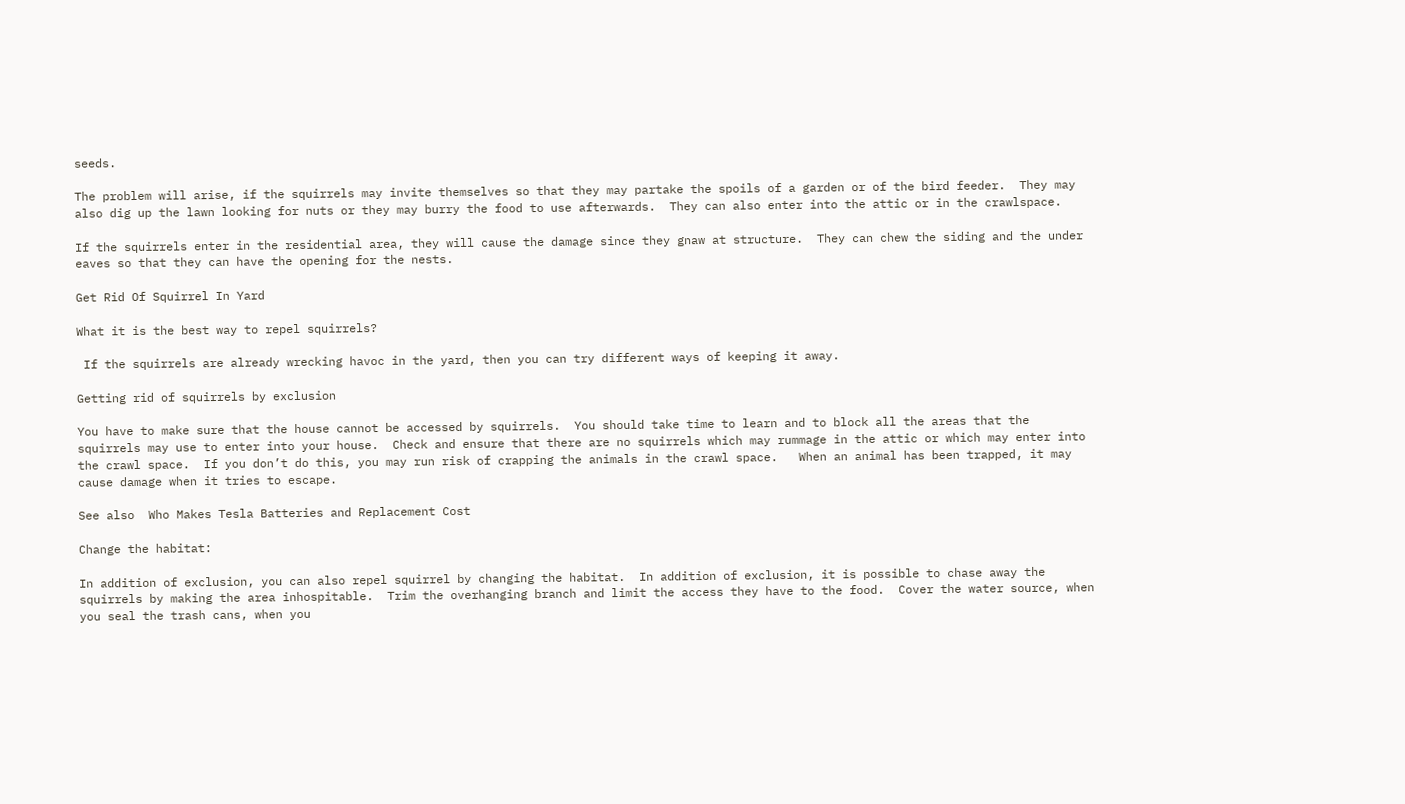seeds.

The problem will arise, if the squirrels may invite themselves so that they may partake the spoils of a garden or of the bird feeder.  They may also dig up the lawn looking for nuts or they may burry the food to use afterwards.  They can also enter into the attic or in the crawlspace.

If the squirrels enter in the residential area, they will cause the damage since they gnaw at structure.  They can chew the siding and the under eaves so that they can have the opening for the nests.

Get Rid Of Squirrel In Yard

What it is the best way to repel squirrels?

 If the squirrels are already wrecking havoc in the yard, then you can try different ways of keeping it away.

Getting rid of squirrels by exclusion

You have to make sure that the house cannot be accessed by squirrels.  You should take time to learn and to block all the areas that the squirrels may use to enter into your house.  Check and ensure that there are no squirrels which may rummage in the attic or which may enter into the crawl space.  If you don’t do this, you may run risk of crapping the animals in the crawl space.   When an animal has been trapped, it may cause damage when it tries to escape.

See also  Who Makes Tesla Batteries and Replacement Cost

Change the habitat:

In addition of exclusion, you can also repel squirrel by changing the habitat.  In addition of exclusion, it is possible to chase away the squirrels by making the area inhospitable.  Trim the overhanging branch and limit the access they have to the food.  Cover the water source, when you seal the trash cans, when you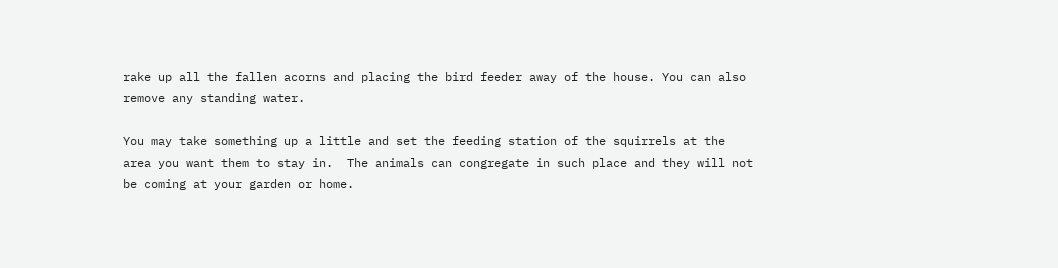rake up all the fallen acorns and placing the bird feeder away of the house. You can also remove any standing water.

You may take something up a little and set the feeding station of the squirrels at the area you want them to stay in.  The animals can congregate in such place and they will not be coming at your garden or home.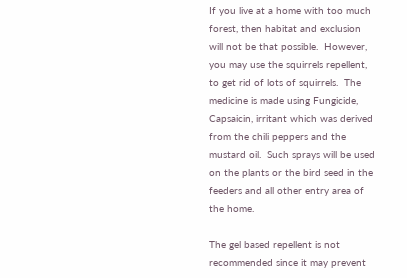If you live at a home with too much forest, then habitat and exclusion will not be that possible.  However,   you may use the squirrels repellent, to get rid of lots of squirrels.  The medicine is made using Fungicide, Capsaicin, irritant which was derived from the chili peppers and the mustard oil.  Such sprays will be used on the plants or the bird seed in the feeders and all other entry area of the home.

The gel based repellent is not recommended since it may prevent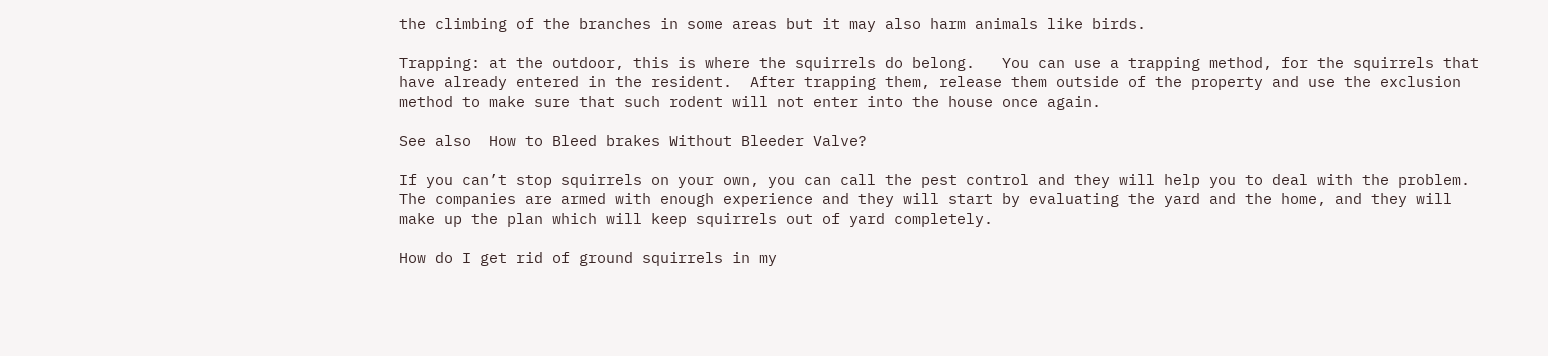the climbing of the branches in some areas but it may also harm animals like birds.

Trapping: at the outdoor, this is where the squirrels do belong.   You can use a trapping method, for the squirrels that have already entered in the resident.  After trapping them, release them outside of the property and use the exclusion method to make sure that such rodent will not enter into the house once again.

See also  How to Bleed brakes Without Bleeder Valve?

If you can’t stop squirrels on your own, you can call the pest control and they will help you to deal with the problem.   The companies are armed with enough experience and they will start by evaluating the yard and the home, and they will make up the plan which will keep squirrels out of yard completely.

How do I get rid of ground squirrels in my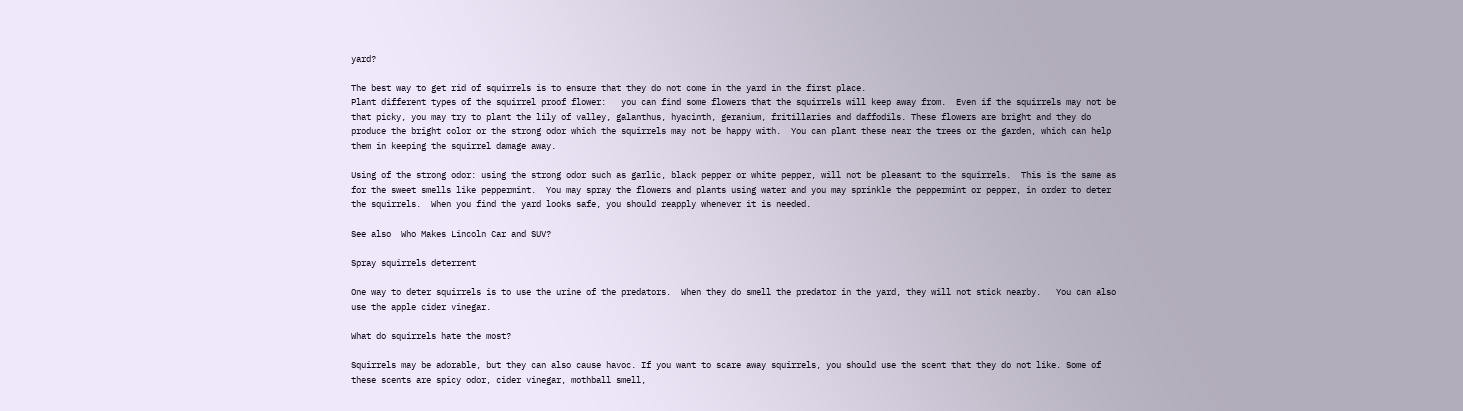yard?

The best way to get rid of squirrels is to ensure that they do not come in the yard in the first place.
Plant different types of the squirrel proof flower:   you can find some flowers that the squirrels will keep away from.  Even if the squirrels may not be that picky, you may try to plant the lily of valley, galanthus, hyacinth, geranium, fritillaries and daffodils. These flowers are bright and they do produce the bright color or the strong odor which the squirrels may not be happy with.  You can plant these near the trees or the garden, which can help them in keeping the squirrel damage away.

Using of the strong odor: using the strong odor such as garlic, black pepper or white pepper, will not be pleasant to the squirrels.  This is the same as for the sweet smells like peppermint.  You may spray the flowers and plants using water and you may sprinkle the peppermint or pepper, in order to deter the squirrels.  When you find the yard looks safe, you should reapply whenever it is needed.

See also  Who Makes Lincoln Car and SUV?

Spray squirrels deterrent

One way to deter squirrels is to use the urine of the predators.  When they do smell the predator in the yard, they will not stick nearby.   You can also use the apple cider vinegar.

What do squirrels hate the most?

Squirrels may be adorable, but they can also cause havoc. If you want to scare away squirrels, you should use the scent that they do not like. Some of these scents are spicy odor, cider vinegar, mothball smell,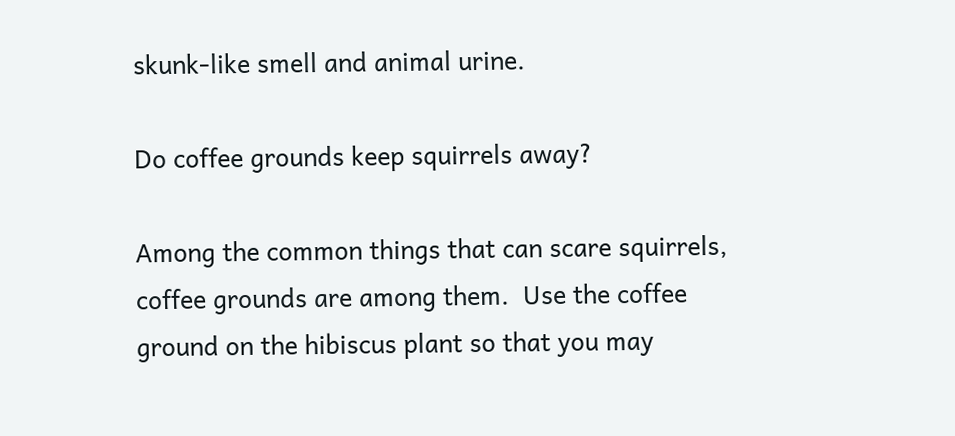skunk-like smell and animal urine.

Do coffee grounds keep squirrels away?

Among the common things that can scare squirrels, coffee grounds are among them.  Use the coffee ground on the hibiscus plant so that you may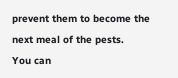prevent them to become the next meal of the pests.   You can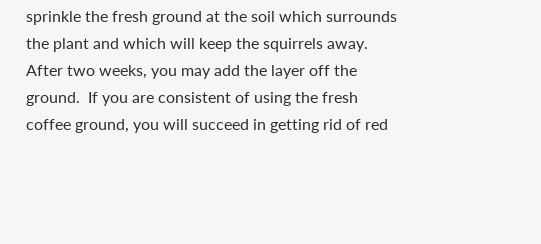sprinkle the fresh ground at the soil which surrounds the plant and which will keep the squirrels away.  After two weeks, you may add the layer off the ground.  If you are consistent of using the fresh coffee ground, you will succeed in getting rid of red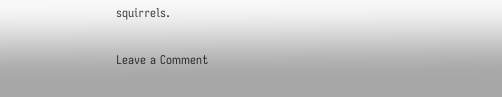squirrels.

Leave a Comment